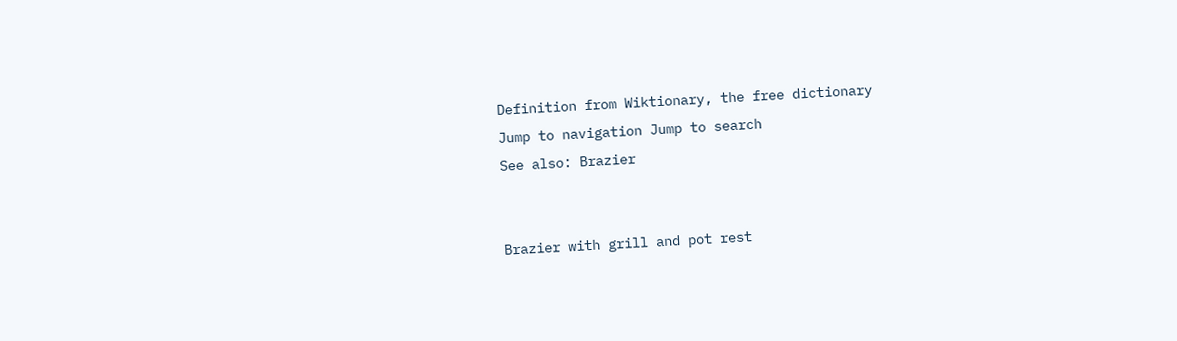Definition from Wiktionary, the free dictionary
Jump to navigation Jump to search
See also: Brazier


Brazier with grill and pot rest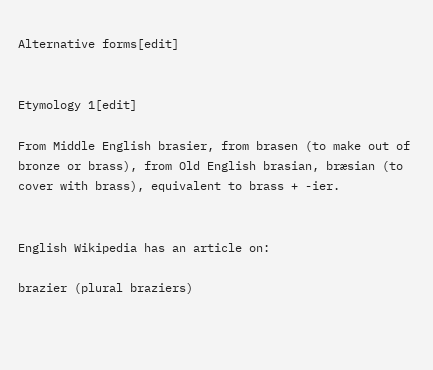Alternative forms[edit]


Etymology 1[edit]

From Middle English brasier, from brasen (to make out of bronze or brass), from Old English brasian, bræsian (to cover with brass), equivalent to brass + -ier.


English Wikipedia has an article on:

brazier (plural braziers)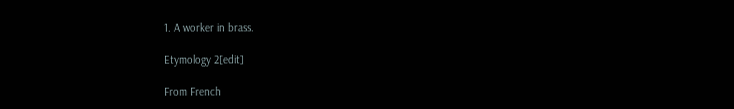1. A worker in brass.

Etymology 2[edit]

From French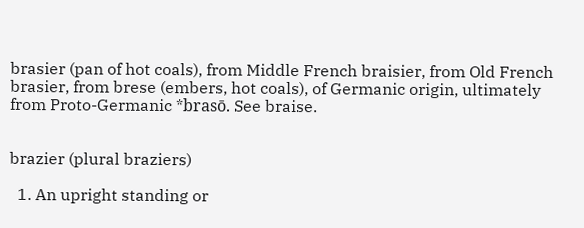brasier (pan of hot coals), from Middle French braisier, from Old French brasier, from brese (embers, hot coals), of Germanic origin, ultimately from Proto-Germanic *brasō. See braise.


brazier (plural braziers)

  1. An upright standing or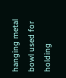hanging metal bowl used for holding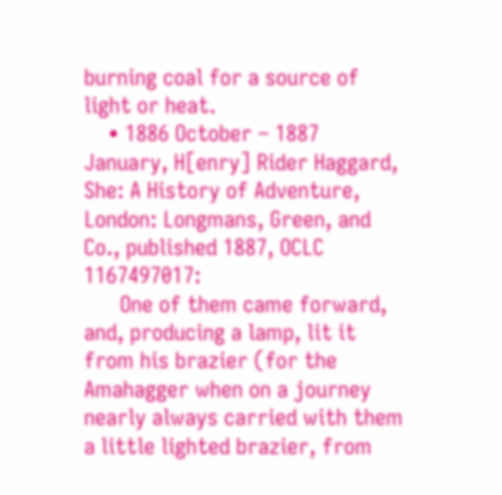burning coal for a source of light or heat.
    • 1886 October – 1887 January, H[enry] Rider Haggard, She: A History of Adventure, London: Longmans, Green, and Co., published 1887, OCLC 1167497017:
      One of them came forward, and, producing a lamp, lit it from his brazier (for the Amahagger when on a journey nearly always carried with them a little lighted brazier, from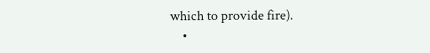which to provide fire).
    •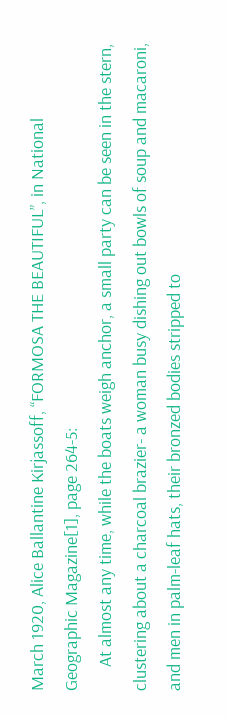March 1920, Alice Ballantine Kirjassoff, “FORMOSA THE BEAUTIFUL”, in National Geographic Magazine[1], page 264-5:
      At almost any time, while the boats weigh anchor, a small party can be seen in the stern, clustering about a charcoal brazier- a woman busy dishing out bowls of soup and macaroni, and men in palm-leaf hats, their bronzed bodies stripped to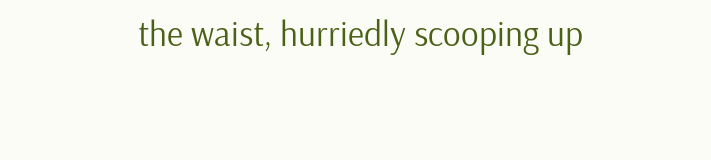the waist, hurriedly scooping up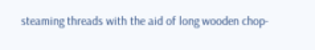steaming threads with the aid of long wooden chop-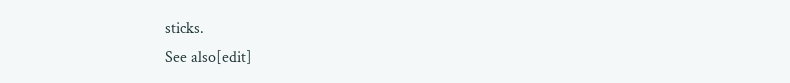sticks.
See also[edit]